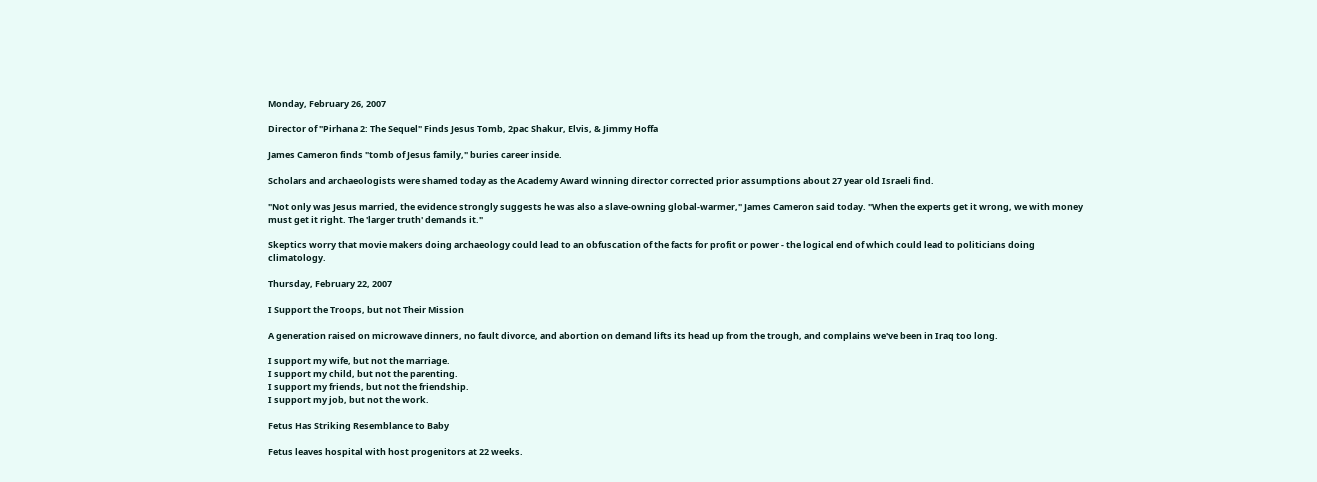Monday, February 26, 2007

Director of "Pirhana 2: The Sequel" Finds Jesus Tomb, 2pac Shakur, Elvis, & Jimmy Hoffa

James Cameron finds "tomb of Jesus family," buries career inside.

Scholars and archaeologists were shamed today as the Academy Award winning director corrected prior assumptions about 27 year old Israeli find.

"Not only was Jesus married, the evidence strongly suggests he was also a slave-owning global-warmer," James Cameron said today. "When the experts get it wrong, we with money must get it right. The 'larger truth' demands it."

Skeptics worry that movie makers doing archaeology could lead to an obfuscation of the facts for profit or power - the logical end of which could lead to politicians doing climatology.

Thursday, February 22, 2007

I Support the Troops, but not Their Mission

A generation raised on microwave dinners, no fault divorce, and abortion on demand lifts its head up from the trough, and complains we've been in Iraq too long.

I support my wife, but not the marriage.
I support my child, but not the parenting.
I support my friends, but not the friendship.
I support my job, but not the work.

Fetus Has Striking Resemblance to Baby

Fetus leaves hospital with host progenitors at 22 weeks.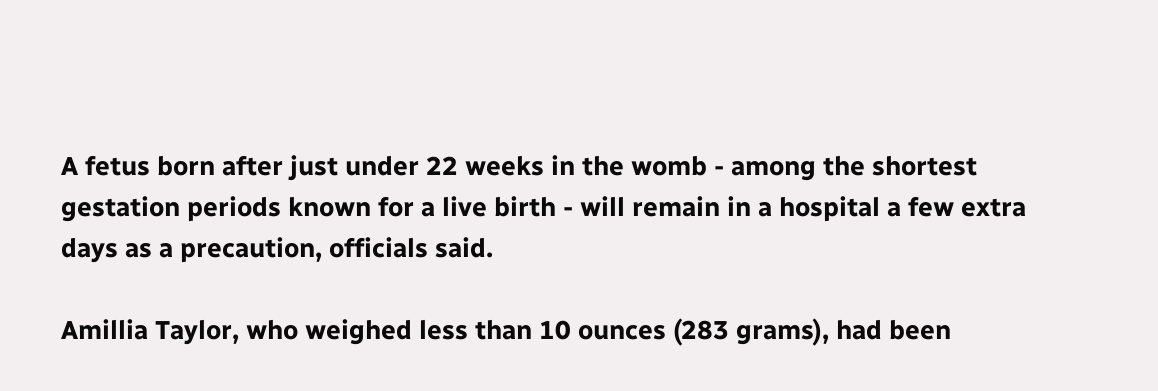A fetus born after just under 22 weeks in the womb - among the shortest gestation periods known for a live birth - will remain in a hospital a few extra days as a precaution, officials said.

Amillia Taylor, who weighed less than 10 ounces (283 grams), had been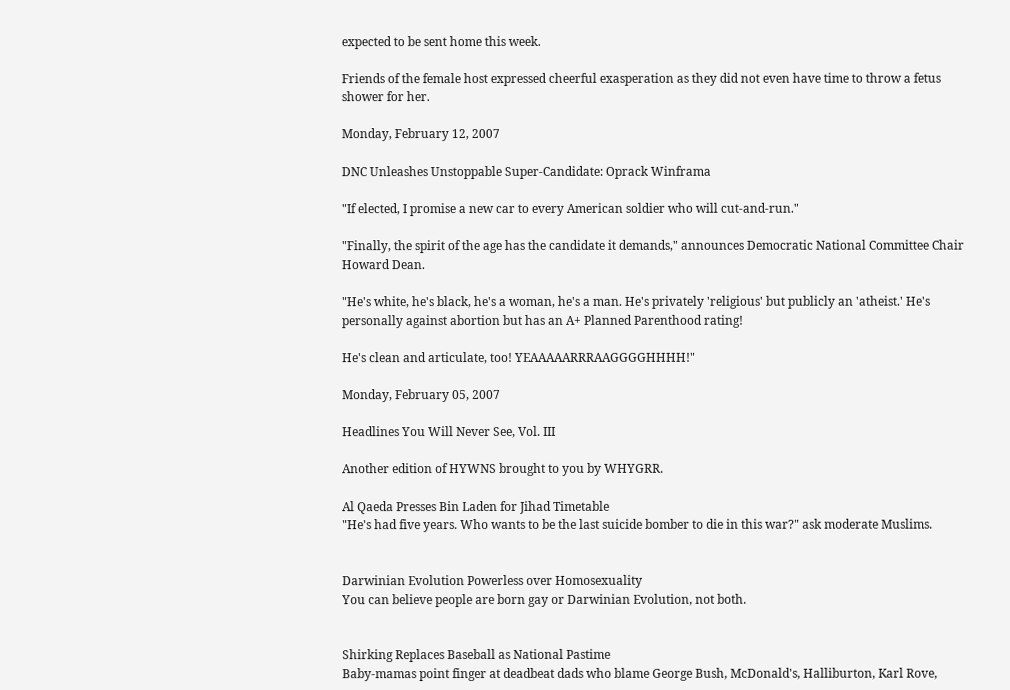expected to be sent home this week.

Friends of the female host expressed cheerful exasperation as they did not even have time to throw a fetus shower for her.

Monday, February 12, 2007

DNC Unleashes Unstoppable Super-Candidate: Oprack Winframa

"If elected, I promise a new car to every American soldier who will cut-and-run."

"Finally, the spirit of the age has the candidate it demands," announces Democratic National Committee Chair Howard Dean.

"He's white, he's black, he's a woman, he's a man. He's privately 'religious' but publicly an 'atheist.' He's personally against abortion but has an A+ Planned Parenthood rating!

He's clean and articulate, too! YEAAAAARRRAAGGGGHHHH!"

Monday, February 05, 2007

Headlines You Will Never See, Vol. III

Another edition of HYWNS brought to you by WHYGRR.

Al Qaeda Presses Bin Laden for Jihad Timetable
"He's had five years. Who wants to be the last suicide bomber to die in this war?" ask moderate Muslims.


Darwinian Evolution Powerless over Homosexuality
You can believe people are born gay or Darwinian Evolution, not both.


Shirking Replaces Baseball as National Pastime
Baby-mamas point finger at deadbeat dads who blame George Bush, McDonald's, Halliburton, Karl Rove,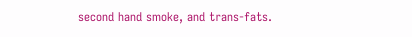second hand smoke, and trans-fats.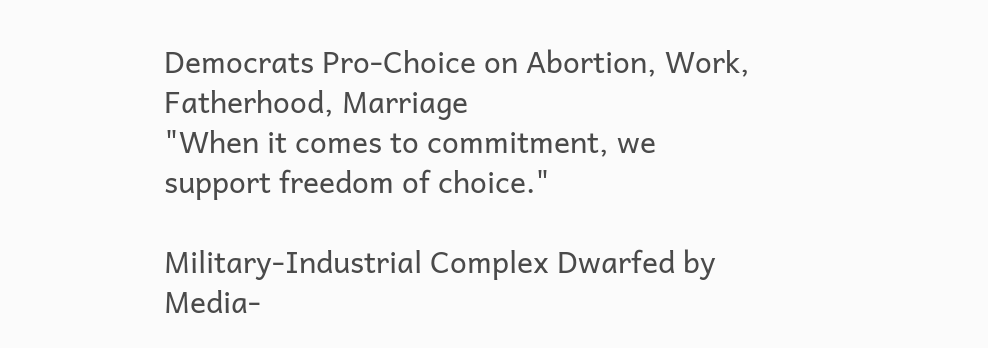Democrats Pro-Choice on Abortion, Work, Fatherhood, Marriage
"When it comes to commitment, we support freedom of choice."

Military-Industrial Complex Dwarfed by Media-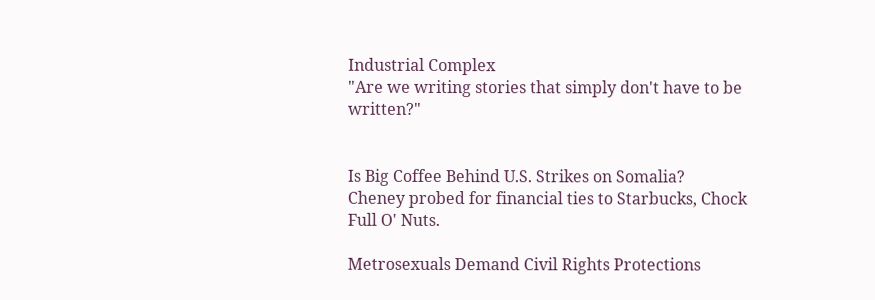Industrial Complex
"Are we writing stories that simply don't have to be written?"


Is Big Coffee Behind U.S. Strikes on Somalia?
Cheney probed for financial ties to Starbucks, Chock Full O' Nuts.

Metrosexuals Demand Civil Rights Protections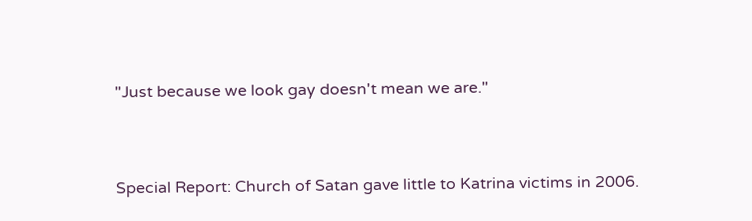"Just because we look gay doesn't mean we are."


Special Report: Church of Satan gave little to Katrina victims in 2006.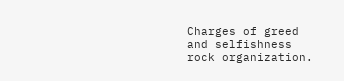Charges of greed and selfishness rock organization.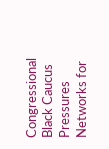Congressional Black Caucus Pressures Networks for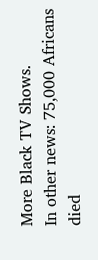More Black TV Shows.
In other news: 75,000 Africans died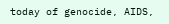today of genocide, AIDS,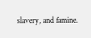slavery, and famine.